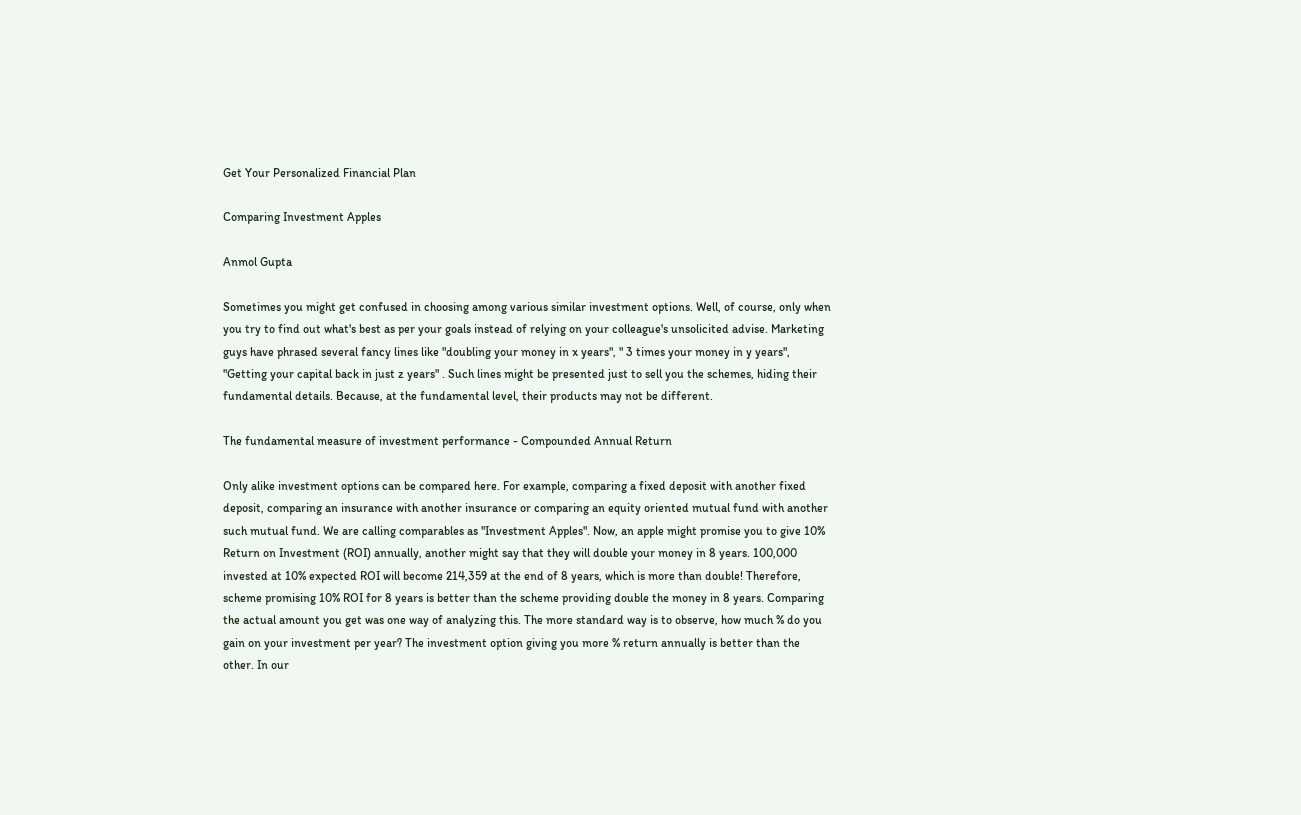Get Your Personalized Financial Plan

Comparing Investment Apples

Anmol Gupta

Sometimes you might get confused in choosing among various similar investment options. Well, of course, only when you try to find out what's best as per your goals instead of relying on your colleague's unsolicited advise. Marketing guys have phrased several fancy lines like "doubling your money in x years", " 3 times your money in y years", "Getting your capital back in just z years" . Such lines might be presented just to sell you the schemes, hiding their fundamental details. Because, at the fundamental level, their products may not be different.

The fundamental measure of investment performance - Compounded Annual Return

Only alike investment options can be compared here. For example, comparing a fixed deposit with another fixed deposit, comparing an insurance with another insurance or comparing an equity oriented mutual fund with another such mutual fund. We are calling comparables as "Investment Apples". Now, an apple might promise you to give 10% Return on Investment (ROI) annually, another might say that they will double your money in 8 years. 100,000 invested at 10% expected ROI will become 214,359 at the end of 8 years, which is more than double! Therefore, scheme promising 10% ROI for 8 years is better than the scheme providing double the money in 8 years. Comparing the actual amount you get was one way of analyzing this. The more standard way is to observe, how much % do you gain on your investment per year? The investment option giving you more % return annually is better than the other. In our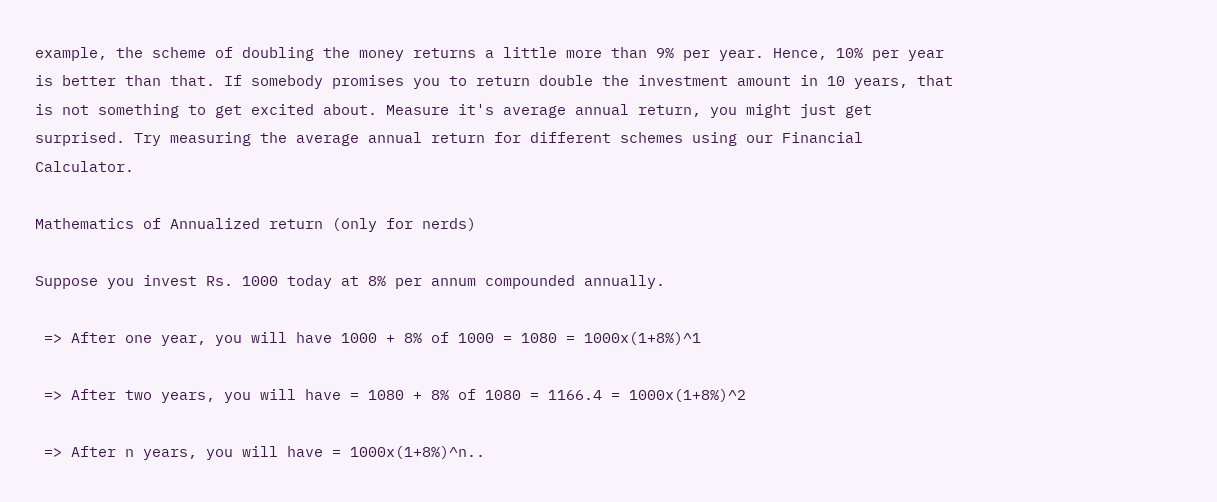example, the scheme of doubling the money returns a little more than 9% per year. Hence, 10% per year is better than that. If somebody promises you to return double the investment amount in 10 years, that is not something to get excited about. Measure it's average annual return, you might just get surprised. Try measuring the average annual return for different schemes using our Financial Calculator.

Mathematics of Annualized return (only for nerds)

Suppose you invest Rs. 1000 today at 8% per annum compounded annually.

 => After one year, you will have 1000 + 8% of 1000 = 1080 = 1000x(1+8%)^1

 => After two years, you will have = 1080 + 8% of 1080 = 1166.4 = 1000x(1+8%)^2

 => After n years, you will have = 1000x(1+8%)^n..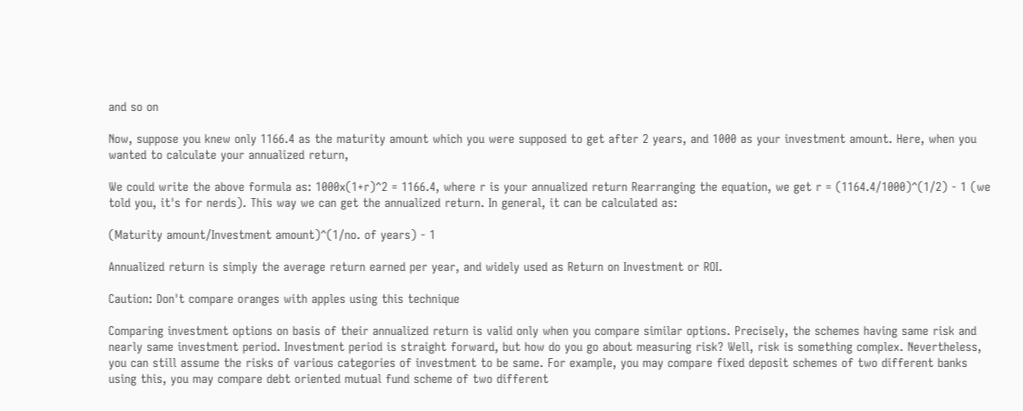and so on

Now, suppose you knew only 1166.4 as the maturity amount which you were supposed to get after 2 years, and 1000 as your investment amount. Here, when you wanted to calculate your annualized return,

We could write the above formula as: 1000x(1+r)^2 = 1166.4, where r is your annualized return Rearranging the equation, we get r = (1164.4/1000)^(1/2) - 1 (we told you, it's for nerds). This way we can get the annualized return. In general, it can be calculated as:

(Maturity amount/Investment amount)^(1/no. of years) - 1

Annualized return is simply the average return earned per year, and widely used as Return on Investment or ROI.

Caution: Don't compare oranges with apples using this technique

Comparing investment options on basis of their annualized return is valid only when you compare similar options. Precisely, the schemes having same risk and nearly same investment period. Investment period is straight forward, but how do you go about measuring risk? Well, risk is something complex. Nevertheless, you can still assume the risks of various categories of investment to be same. For example, you may compare fixed deposit schemes of two different banks using this, you may compare debt oriented mutual fund scheme of two different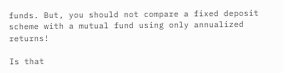funds. But, you should not compare a fixed deposit scheme with a mutual fund using only annualized returns!

Is that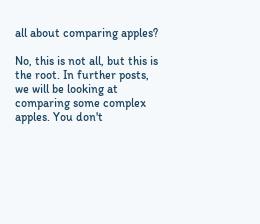all about comparing apples?

No, this is not all, but this is the root. In further posts, we will be looking at comparing some complex apples. You don't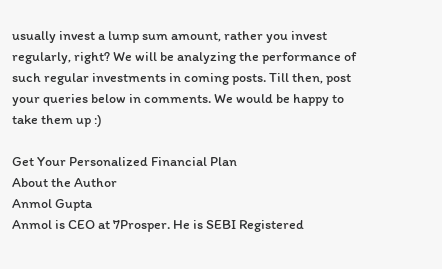usually invest a lump sum amount, rather you invest regularly, right? We will be analyzing the performance of such regular investments in coming posts. Till then, post your queries below in comments. We would be happy to take them up :)

Get Your Personalized Financial Plan
About the Author
Anmol Gupta
Anmol is CEO at 7Prosper. He is SEBI Registered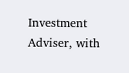Investment Adviser, with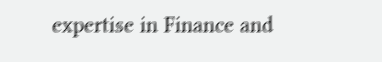expertise in Finance and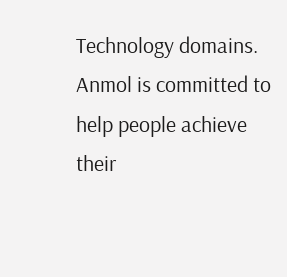Technology domains. Anmol is committed to help people achieve their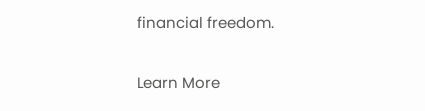financial freedom.

Learn More